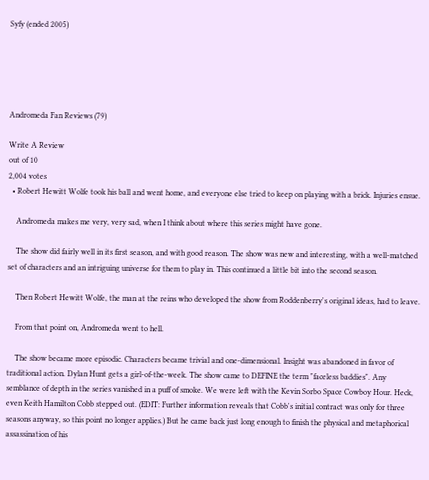Syfy (ended 2005)





Andromeda Fan Reviews (79)

Write A Review
out of 10
2,004 votes
  • Robert Hewitt Wolfe took his ball and went home, and everyone else tried to keep on playing with a brick. Injuries ensue.

    Andromeda makes me very, very sad, when I think about where this series might have gone.

    The show did fairly well in its first season, and with good reason. The show was new and interesting, with a well-matched set of characters and an intriguing universe for them to play in. This continued a little bit into the second season.

    Then Robert Hewitt Wolfe, the man at the reins who developed the show from Roddenberry's original ideas, had to leave.

    From that point on, Andromeda went to hell.

    The show became more episodic. Characters became trivial and one-dimensional. Insight was abandoned in favor of traditional action. Dylan Hunt gets a girl-of-the-week. The show came to DEFINE the term "faceless baddies". Any semblance of depth in the series vanished in a puff of smoke. We were left with the Kevin Sorbo Space Cowboy Hour. Heck, even Keith Hamilton Cobb stepped out. (EDIT: Further information reveals that Cobb's initial contract was only for three seasons anyway, so this point no longer applies.) But he came back just long enough to finish the physical and metaphorical assassination of his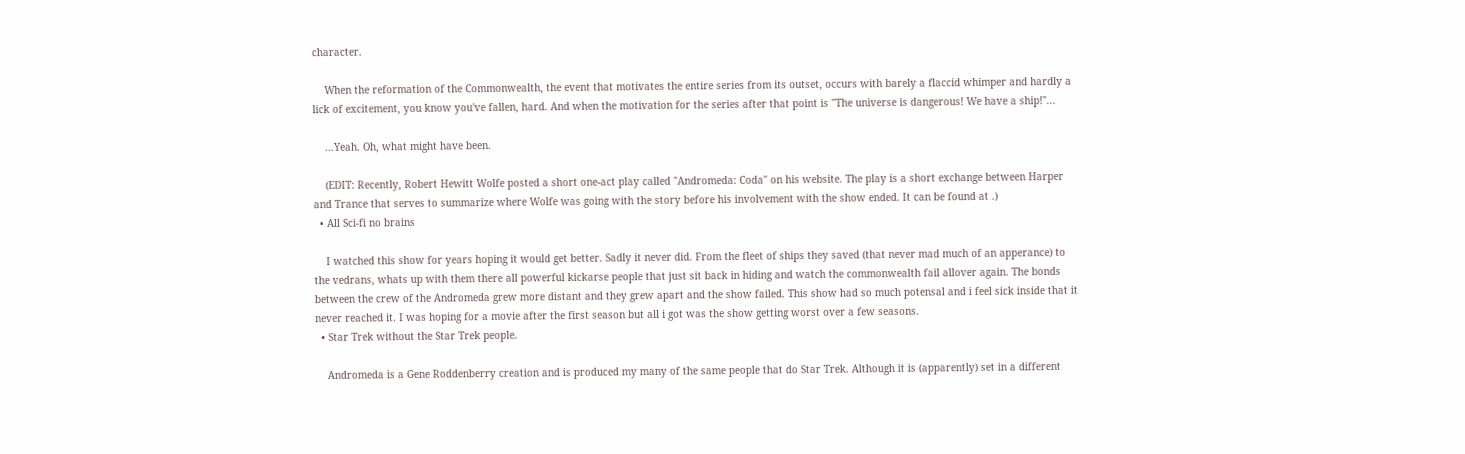character.

    When the reformation of the Commonwealth, the event that motivates the entire series from its outset, occurs with barely a flaccid whimper and hardly a lick of excitement, you know you've fallen, hard. And when the motivation for the series after that point is "The universe is dangerous! We have a ship!"...

    ...Yeah. Oh, what might have been.

    (EDIT: Recently, Robert Hewitt Wolfe posted a short one-act play called "Andromeda: Coda" on his website. The play is a short exchange between Harper and Trance that serves to summarize where Wolfe was going with the story before his involvement with the show ended. It can be found at .)
  • All Sci-fi no brains

    I watched this show for years hoping it would get better. Sadly it never did. From the fleet of ships they saved (that never mad much of an apperance) to the vedrans, whats up with them there all powerful kickarse people that just sit back in hiding and watch the commonwealth fail allover again. The bonds between the crew of the Andromeda grew more distant and they grew apart and the show failed. This show had so much potensal and i feel sick inside that it never reached it. I was hoping for a movie after the first season but all i got was the show getting worst over a few seasons.
  • Star Trek without the Star Trek people.

    Andromeda is a Gene Roddenberry creation and is produced my many of the same people that do Star Trek. Although it is (apparently) set in a different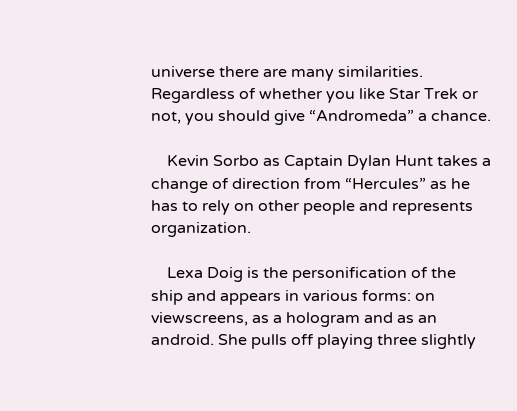universe there are many similarities. Regardless of whether you like Star Trek or not, you should give “Andromeda” a chance.

    Kevin Sorbo as Captain Dylan Hunt takes a change of direction from “Hercules” as he has to rely on other people and represents organization.

    Lexa Doig is the personification of the ship and appears in various forms: on viewscreens, as a hologram and as an android. She pulls off playing three slightly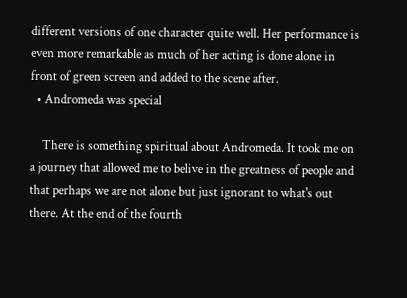different versions of one character quite well. Her performance is even more remarkable as much of her acting is done alone in front of green screen and added to the scene after.
  • Andromeda was special

    There is something spiritual about Andromeda. It took me on a journey that allowed me to belive in the greatness of people and that perhaps we are not alone but just ignorant to what's out there. At the end of the fourth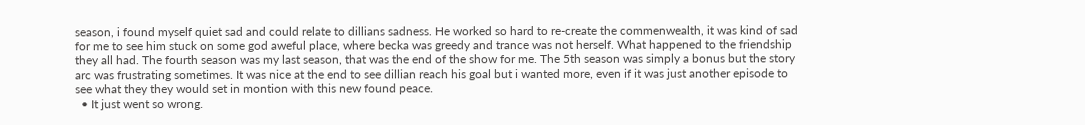season, i found myself quiet sad and could relate to dillians sadness. He worked so hard to re-create the commenwealth, it was kind of sad for me to see him stuck on some god aweful place, where becka was greedy and trance was not herself. What happened to the friendship they all had. The fourth season was my last season, that was the end of the show for me. The 5th season was simply a bonus but the story arc was frustrating sometimes. It was nice at the end to see dillian reach his goal but i wanted more, even if it was just another episode to see what they they would set in montion with this new found peace.
  • It just went so wrong.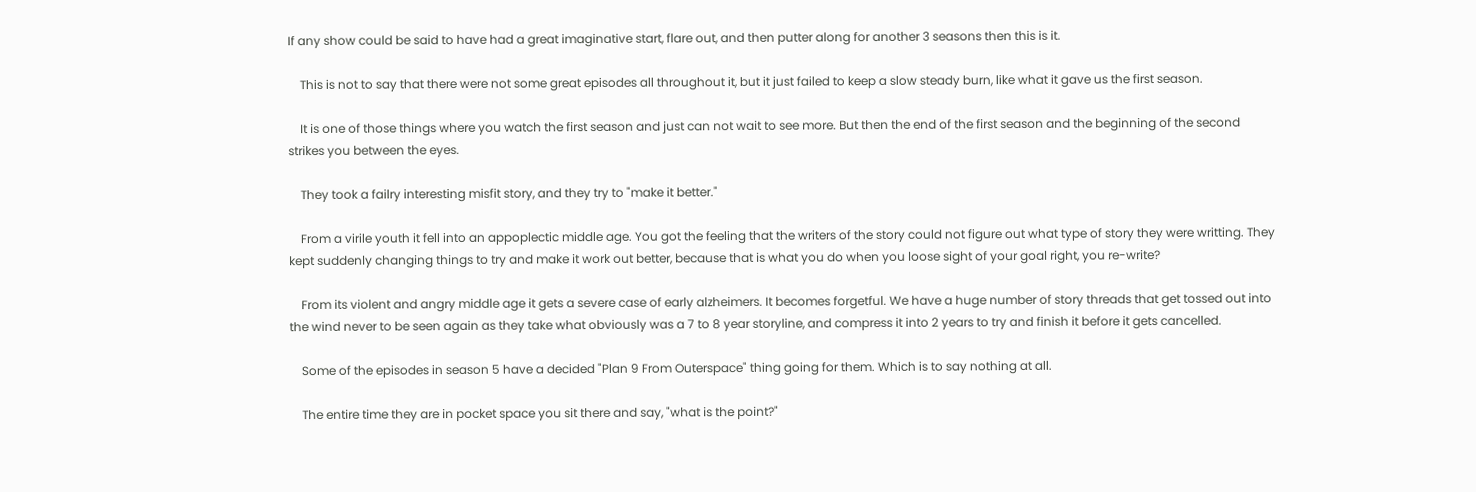If any show could be said to have had a great imaginative start, flare out, and then putter along for another 3 seasons then this is it.

    This is not to say that there were not some great episodes all throughout it, but it just failed to keep a slow steady burn, like what it gave us the first season.

    It is one of those things where you watch the first season and just can not wait to see more. But then the end of the first season and the beginning of the second strikes you between the eyes.

    They took a failry interesting misfit story, and they try to "make it better."

    From a virile youth it fell into an appoplectic middle age. You got the feeling that the writers of the story could not figure out what type of story they were writting. They kept suddenly changing things to try and make it work out better, because that is what you do when you loose sight of your goal right, you re-write?

    From its violent and angry middle age it gets a severe case of early alzheimers. It becomes forgetful. We have a huge number of story threads that get tossed out into the wind never to be seen again as they take what obviously was a 7 to 8 year storyline, and compress it into 2 years to try and finish it before it gets cancelled.

    Some of the episodes in season 5 have a decided "Plan 9 From Outerspace" thing going for them. Which is to say nothing at all.

    The entire time they are in pocket space you sit there and say, "what is the point?"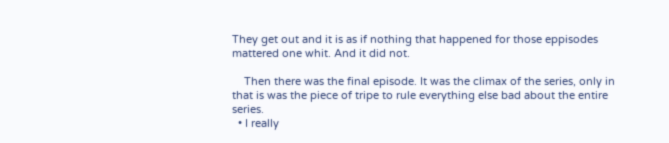They get out and it is as if nothing that happened for those eppisodes mattered one whit. And it did not.

    Then there was the final episode. It was the climax of the series, only in that is was the piece of tripe to rule everything else bad about the entire series.
  • I really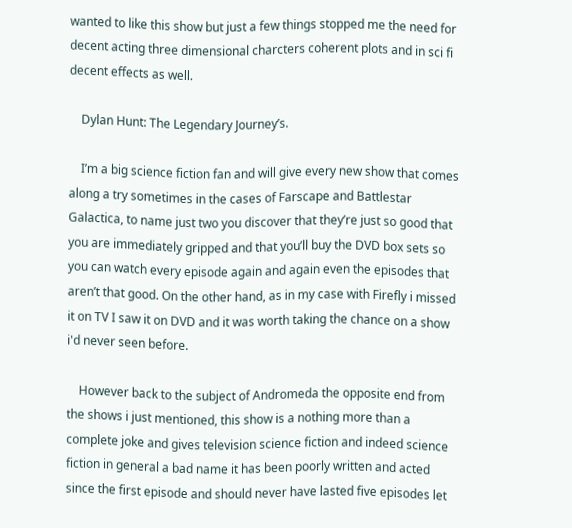wanted to like this show but just a few things stopped me the need for decent acting three dimensional charcters coherent plots and in sci fi decent effects as well.

    Dylan Hunt: The Legendary Journey’s.

    I’m a big science fiction fan and will give every new show that comes along a try sometimes in the cases of Farscape and Battlestar Galactica, to name just two you discover that they’re just so good that you are immediately gripped and that you’ll buy the DVD box sets so you can watch every episode again and again even the episodes that aren’t that good. On the other hand, as in my case with Firefly i missed it on TV I saw it on DVD and it was worth taking the chance on a show i'd never seen before.

    However back to the subject of Andromeda the opposite end from the shows i just mentioned, this show is a nothing more than a complete joke and gives television science fiction and indeed science fiction in general a bad name it has been poorly written and acted since the first episode and should never have lasted five episodes let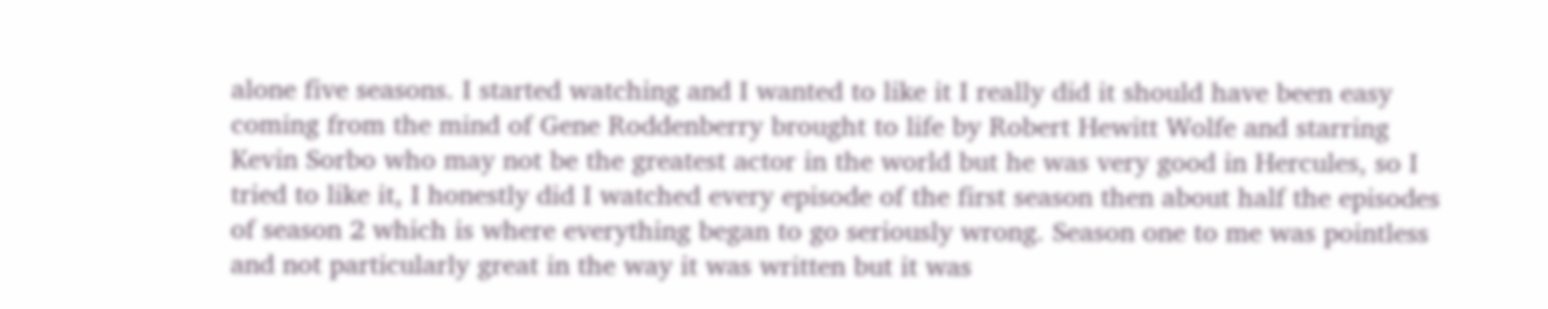alone five seasons. I started watching and I wanted to like it I really did it should have been easy coming from the mind of Gene Roddenberry brought to life by Robert Hewitt Wolfe and starring Kevin Sorbo who may not be the greatest actor in the world but he was very good in Hercules, so I tried to like it, I honestly did I watched every episode of the first season then about half the episodes of season 2 which is where everything began to go seriously wrong. Season one to me was pointless and not particularly great in the way it was written but it was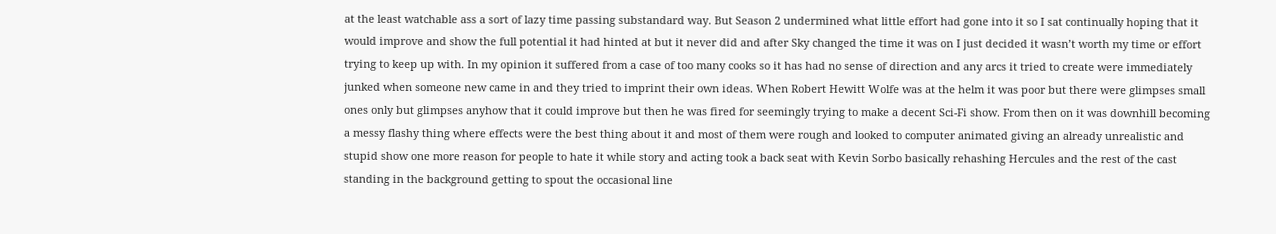at the least watchable ass a sort of lazy time passing substandard way. But Season 2 undermined what little effort had gone into it so I sat continually hoping that it would improve and show the full potential it had hinted at but it never did and after Sky changed the time it was on I just decided it wasn’t worth my time or effort trying to keep up with. In my opinion it suffered from a case of too many cooks so it has had no sense of direction and any arcs it tried to create were immediately junked when someone new came in and they tried to imprint their own ideas. When Robert Hewitt Wolfe was at the helm it was poor but there were glimpses small ones only but glimpses anyhow that it could improve but then he was fired for seemingly trying to make a decent Sci-Fi show. From then on it was downhill becoming a messy flashy thing where effects were the best thing about it and most of them were rough and looked to computer animated giving an already unrealistic and stupid show one more reason for people to hate it while story and acting took a back seat with Kevin Sorbo basically rehashing Hercules and the rest of the cast standing in the background getting to spout the occasional line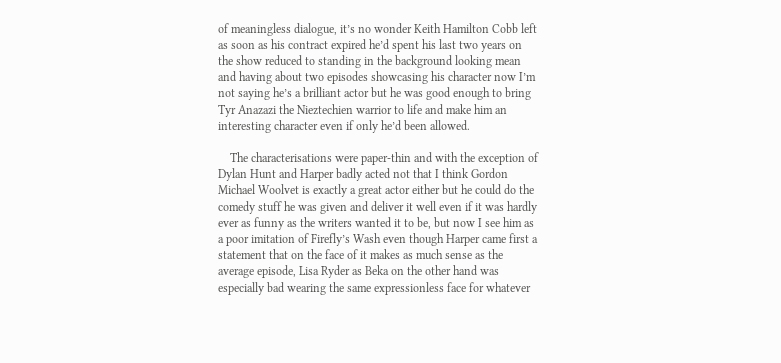of meaningless dialogue, it’s no wonder Keith Hamilton Cobb left as soon as his contract expired he’d spent his last two years on the show reduced to standing in the background looking mean and having about two episodes showcasing his character now I’m not saying he’s a brilliant actor but he was good enough to bring Tyr Anazazi the Nieztechien warrior to life and make him an interesting character even if only he’d been allowed.

    The characterisations were paper-thin and with the exception of Dylan Hunt and Harper badly acted not that I think Gordon Michael Woolvet is exactly a great actor either but he could do the comedy stuff he was given and deliver it well even if it was hardly ever as funny as the writers wanted it to be, but now I see him as a poor imitation of Firefly’s Wash even though Harper came first a statement that on the face of it makes as much sense as the average episode, Lisa Ryder as Beka on the other hand was especially bad wearing the same expressionless face for whatever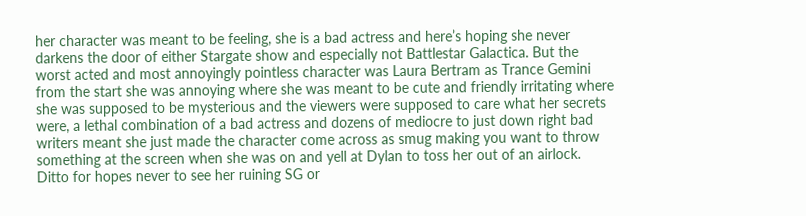her character was meant to be feeling, she is a bad actress and here’s hoping she never darkens the door of either Stargate show and especially not Battlestar Galactica. But the worst acted and most annoyingly pointless character was Laura Bertram as Trance Gemini from the start she was annoying where she was meant to be cute and friendly irritating where she was supposed to be mysterious and the viewers were supposed to care what her secrets were, a lethal combination of a bad actress and dozens of mediocre to just down right bad writers meant she just made the character come across as smug making you want to throw something at the screen when she was on and yell at Dylan to toss her out of an airlock. Ditto for hopes never to see her ruining SG or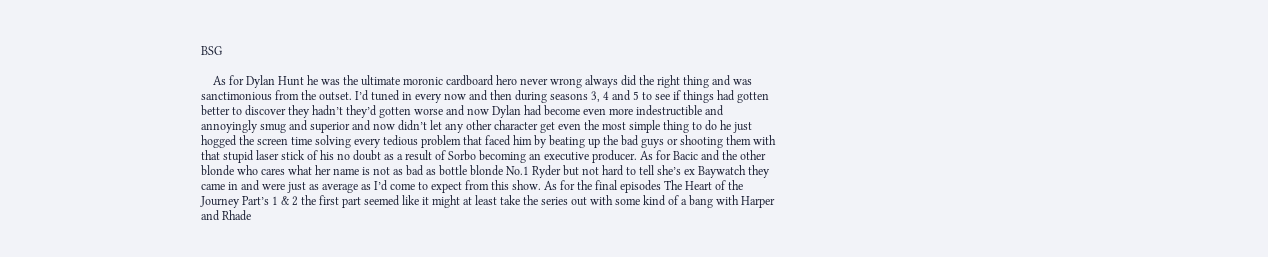BSG

    As for Dylan Hunt he was the ultimate moronic cardboard hero never wrong always did the right thing and was sanctimonious from the outset. I’d tuned in every now and then during seasons 3, 4 and 5 to see if things had gotten better to discover they hadn’t they’d gotten worse and now Dylan had become even more indestructible and annoyingly smug and superior and now didn’t let any other character get even the most simple thing to do he just hogged the screen time solving every tedious problem that faced him by beating up the bad guys or shooting them with that stupid laser stick of his no doubt as a result of Sorbo becoming an executive producer. As for Bacic and the other blonde who cares what her name is not as bad as bottle blonde No.1 Ryder but not hard to tell she’s ex Baywatch they came in and were just as average as I’d come to expect from this show. As for the final episodes The Heart of the Journey Part’s 1 & 2 the first part seemed like it might at least take the series out with some kind of a bang with Harper and Rhade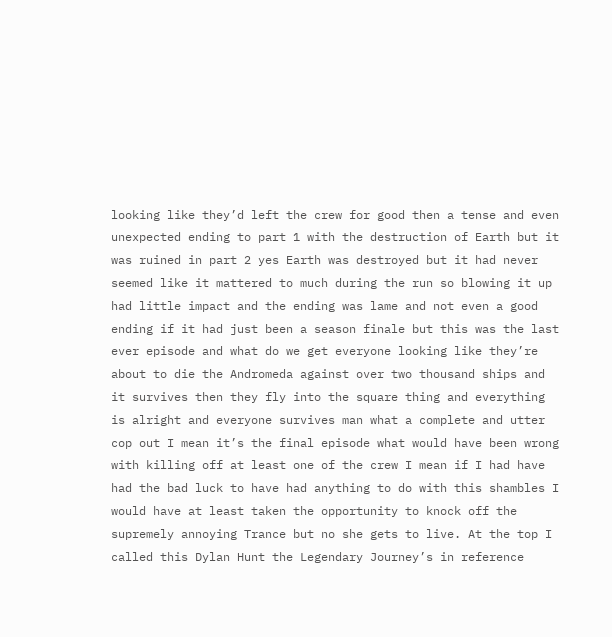looking like they’d left the crew for good then a tense and even unexpected ending to part 1 with the destruction of Earth but it was ruined in part 2 yes Earth was destroyed but it had never seemed like it mattered to much during the run so blowing it up had little impact and the ending was lame and not even a good ending if it had just been a season finale but this was the last ever episode and what do we get everyone looking like they’re about to die the Andromeda against over two thousand ships and it survives then they fly into the square thing and everything is alright and everyone survives man what a complete and utter cop out I mean it’s the final episode what would have been wrong with killing off at least one of the crew I mean if I had have had the bad luck to have had anything to do with this shambles I would have at least taken the opportunity to knock off the supremely annoying Trance but no she gets to live. At the top I called this Dylan Hunt the Legendary Journey’s in reference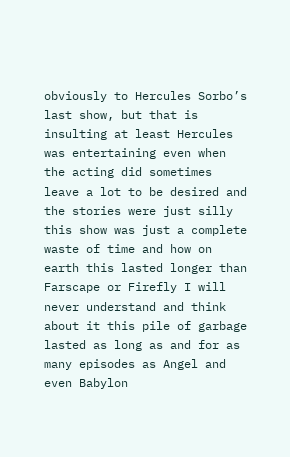obviously to Hercules Sorbo’s last show, but that is insulting at least Hercules was entertaining even when the acting did sometimes leave a lot to be desired and the stories were just silly this show was just a complete waste of time and how on earth this lasted longer than Farscape or Firefly I will never understand and think about it this pile of garbage lasted as long as and for as many episodes as Angel and even Babylon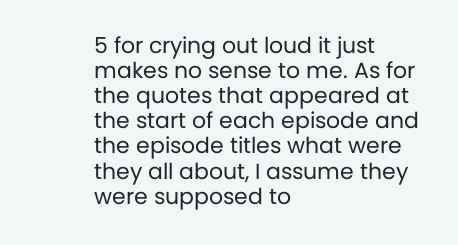5 for crying out loud it just makes no sense to me. As for the quotes that appeared at the start of each episode and the episode titles what were they all about, I assume they were supposed to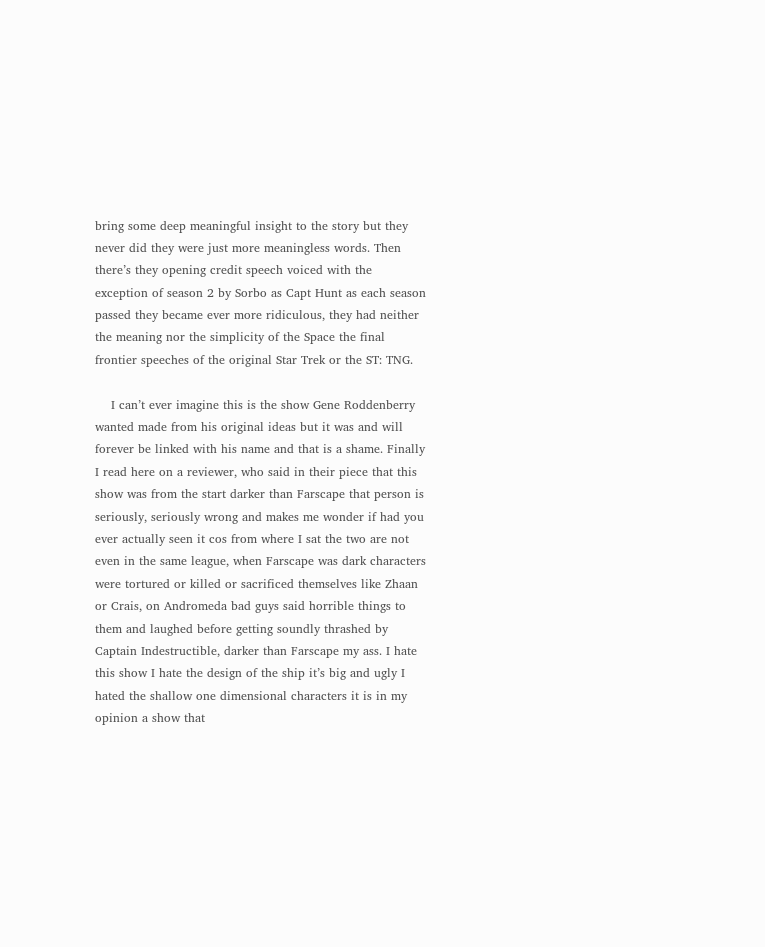bring some deep meaningful insight to the story but they never did they were just more meaningless words. Then there’s they opening credit speech voiced with the exception of season 2 by Sorbo as Capt Hunt as each season passed they became ever more ridiculous, they had neither the meaning nor the simplicity of the Space the final frontier speeches of the original Star Trek or the ST: TNG.

    I can’t ever imagine this is the show Gene Roddenberry wanted made from his original ideas but it was and will forever be linked with his name and that is a shame. Finally I read here on a reviewer, who said in their piece that this show was from the start darker than Farscape that person is seriously, seriously wrong and makes me wonder if had you ever actually seen it cos from where I sat the two are not even in the same league, when Farscape was dark characters were tortured or killed or sacrificed themselves like Zhaan or Crais, on Andromeda bad guys said horrible things to them and laughed before getting soundly thrashed by Captain Indestructible, darker than Farscape my ass. I hate this show I hate the design of the ship it’s big and ugly I hated the shallow one dimensional characters it is in my opinion a show that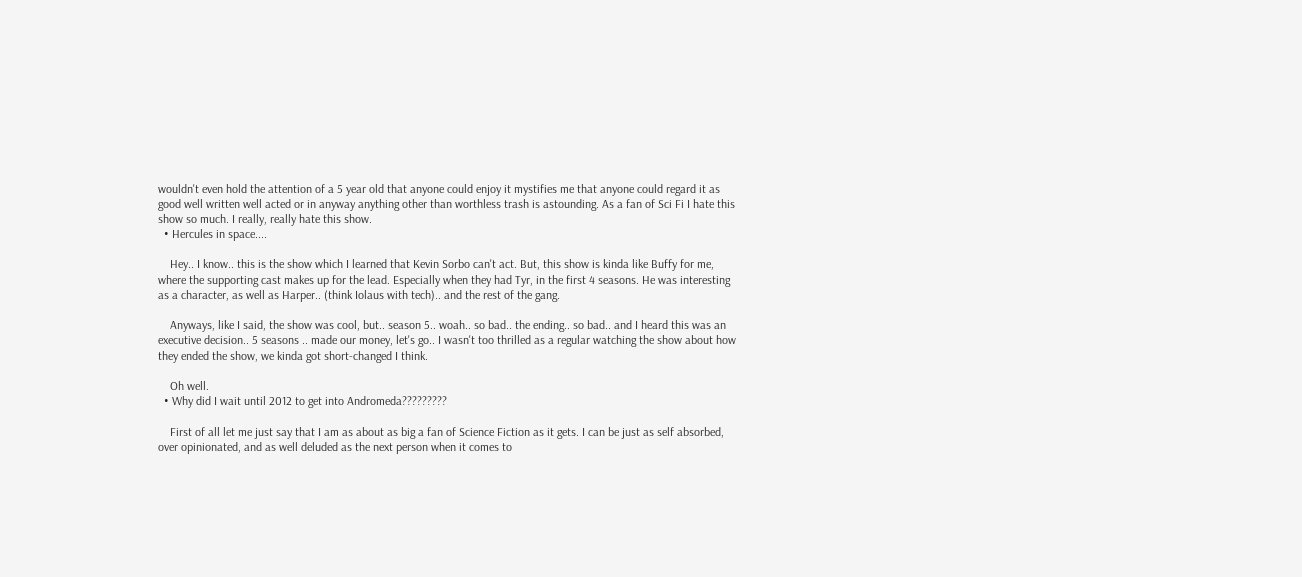wouldn't even hold the attention of a 5 year old that anyone could enjoy it mystifies me that anyone could regard it as good well written well acted or in anyway anything other than worthless trash is astounding. As a fan of Sci Fi I hate this show so much. I really, really hate this show.
  • Hercules in space....

    Hey.. I know.. this is the show which I learned that Kevin Sorbo can't act. But, this show is kinda like Buffy for me, where the supporting cast makes up for the lead. Especially when they had Tyr, in the first 4 seasons. He was interesting as a character, as well as Harper.. (think Iolaus with tech).. and the rest of the gang.

    Anyways, like I said, the show was cool, but.. season 5.. woah.. so bad.. the ending.. so bad.. and I heard this was an executive decision.. 5 seasons .. made our money, let's go.. I wasn't too thrilled as a regular watching the show about how they ended the show, we kinda got short-changed I think.

    Oh well.
  • Why did I wait until 2012 to get into Andromeda?????????

    First of all let me just say that I am as about as big a fan of Science Fiction as it gets. I can be just as self absorbed, over opinionated, and as well deluded as the next person when it comes to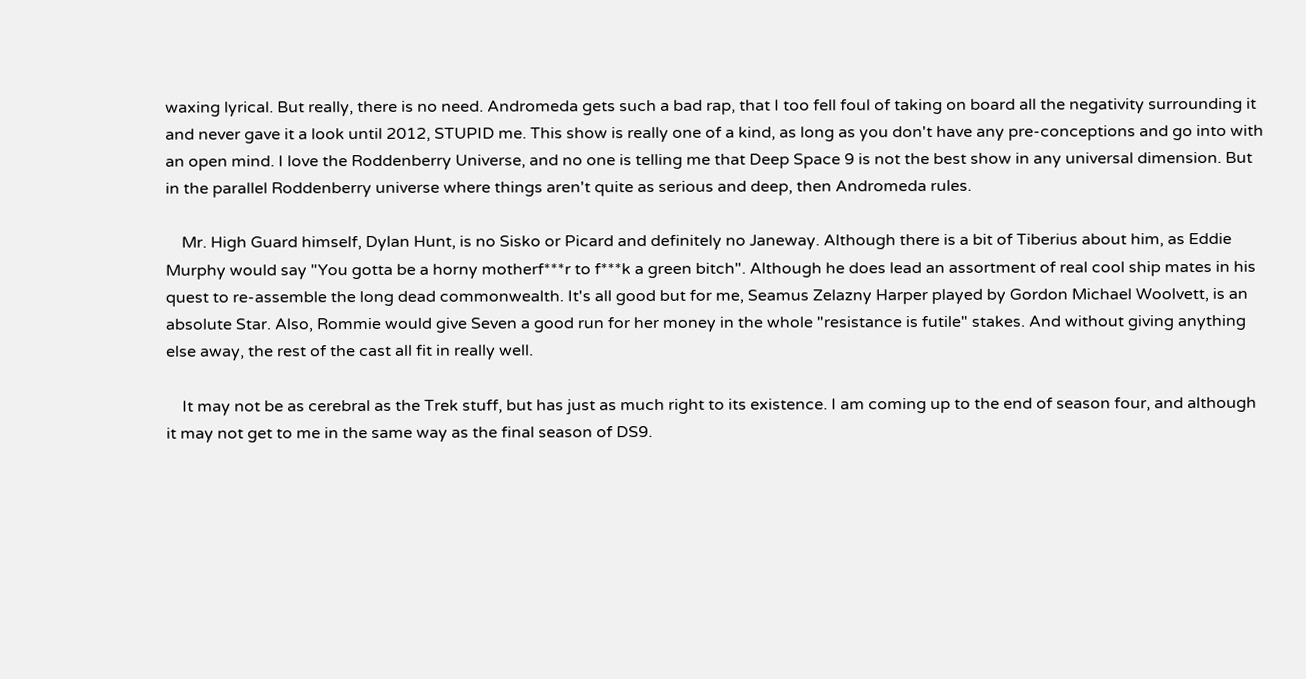waxing lyrical. But really, there is no need. Andromeda gets such a bad rap, that I too fell foul of taking on board all the negativity surrounding it and never gave it a look until 2012, STUPID me. This show is really one of a kind, as long as you don't have any pre-conceptions and go into with an open mind. I love the Roddenberry Universe, and no one is telling me that Deep Space 9 is not the best show in any universal dimension. But in the parallel Roddenberry universe where things aren't quite as serious and deep, then Andromeda rules.

    Mr. High Guard himself, Dylan Hunt, is no Sisko or Picard and definitely no Janeway. Although there is a bit of Tiberius about him, as Eddie Murphy would say "You gotta be a horny motherf***r to f***k a green bitch". Although he does lead an assortment of real cool ship mates in his quest to re-assemble the long dead commonwealth. It's all good but for me, Seamus Zelazny Harper played by Gordon Michael Woolvett, is an absolute Star. Also, Rommie would give Seven a good run for her money in the whole "resistance is futile" stakes. And without giving anything else away, the rest of the cast all fit in really well.

    It may not be as cerebral as the Trek stuff, but has just as much right to its existence. I am coming up to the end of season four, and although it may not get to me in the same way as the final season of DS9.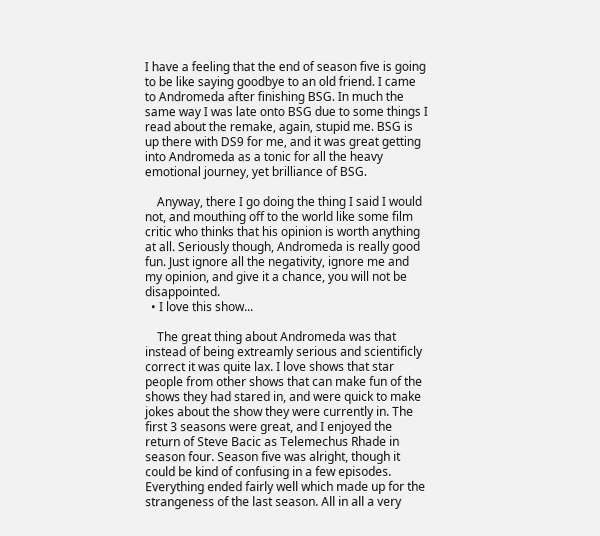I have a feeling that the end of season five is going to be like saying goodbye to an old friend. I came to Andromeda after finishing BSG. In much the same way I was late onto BSG due to some things I read about the remake, again, stupid me. BSG is up there with DS9 for me, and it was great getting into Andromeda as a tonic for all the heavy emotional journey, yet brilliance of BSG.

    Anyway, there I go doing the thing I said I would not, and mouthing off to the world like some film critic who thinks that his opinion is worth anything at all. Seriously though, Andromeda is really good fun. Just ignore all the negativity, ignore me and my opinion, and give it a chance, you will not be disappointed.
  • I love this show...

    The great thing about Andromeda was that instead of being extreamly serious and scientificly correct it was quite lax. I love shows that star people from other shows that can make fun of the shows they had stared in, and were quick to make jokes about the show they were currently in. The first 3 seasons were great, and I enjoyed the return of Steve Bacic as Telemechus Rhade in season four. Season five was alright, though it could be kind of confusing in a few episodes. Everything ended fairly well which made up for the strangeness of the last season. All in all a very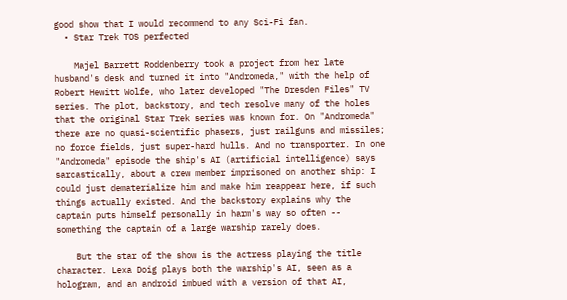good show that I would recommend to any Sci-Fi fan.
  • Star Trek TOS perfected

    Majel Barrett Roddenberry took a project from her late husband's desk and turned it into "Andromeda," with the help of Robert Hewitt Wolfe, who later developed "The Dresden Files" TV series. The plot, backstory, and tech resolve many of the holes that the original Star Trek series was known for. On "Andromeda" there are no quasi-scientific phasers, just railguns and missiles; no force fields, just super-hard hulls. And no transporter. In one "Andromeda" episode the ship's AI (artificial intelligence) says sarcastically, about a crew member imprisoned on another ship: I could just dematerialize him and make him reappear here, if such things actually existed. And the backstory explains why the captain puts himself personally in harm's way so often -- something the captain of a large warship rarely does.

    But the star of the show is the actress playing the title character. Lexa Doig plays both the warship's AI, seen as a hologram, and an android imbued with a version of that AI,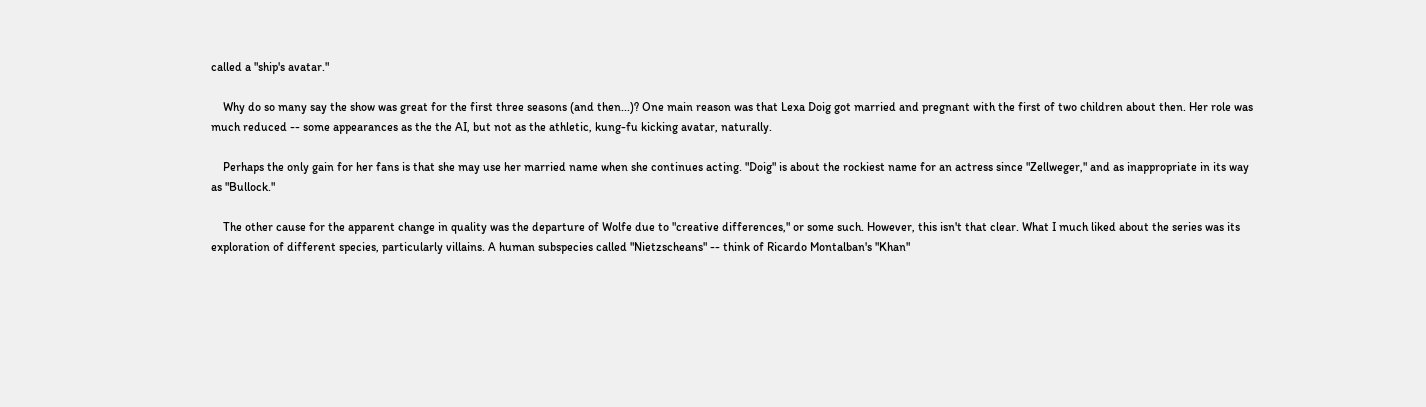called a "ship's avatar."

    Why do so many say the show was great for the first three seasons (and then...)? One main reason was that Lexa Doig got married and pregnant with the first of two children about then. Her role was much reduced -- some appearances as the the AI, but not as the athletic, kung-fu kicking avatar, naturally.

    Perhaps the only gain for her fans is that she may use her married name when she continues acting. "Doig" is about the rockiest name for an actress since "Zellweger," and as inappropriate in its way as "Bullock."

    The other cause for the apparent change in quality was the departure of Wolfe due to "creative differences," or some such. However, this isn't that clear. What I much liked about the series was its exploration of different species, particularly villains. A human subspecies called "Nietzscheans" -- think of Ricardo Montalban's "Khan"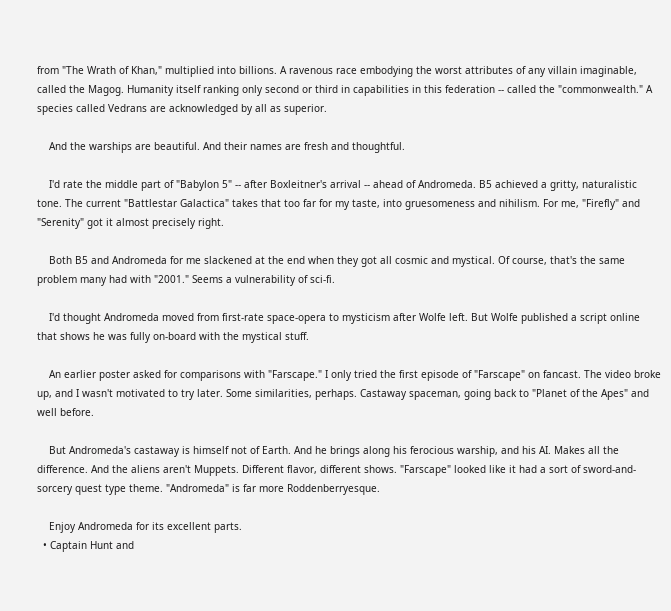from "The Wrath of Khan," multiplied into billions. A ravenous race embodying the worst attributes of any villain imaginable, called the Magog. Humanity itself ranking only second or third in capabilities in this federation -- called the "commonwealth." A species called Vedrans are acknowledged by all as superior.

    And the warships are beautiful. And their names are fresh and thoughtful.

    I'd rate the middle part of "Babylon 5" -- after Boxleitner's arrival -- ahead of Andromeda. B5 achieved a gritty, naturalistic tone. The current "Battlestar Galactica" takes that too far for my taste, into gruesomeness and nihilism. For me, "Firefly" and "Serenity" got it almost precisely right.

    Both B5 and Andromeda for me slackened at the end when they got all cosmic and mystical. Of course, that's the same problem many had with "2001." Seems a vulnerability of sci-fi.

    I'd thought Andromeda moved from first-rate space-opera to mysticism after Wolfe left. But Wolfe published a script online that shows he was fully on-board with the mystical stuff.

    An earlier poster asked for comparisons with "Farscape." I only tried the first episode of "Farscape" on fancast. The video broke up, and I wasn't motivated to try later. Some similarities, perhaps. Castaway spaceman, going back to "Planet of the Apes" and well before.

    But Andromeda's castaway is himself not of Earth. And he brings along his ferocious warship, and his AI. Makes all the difference. And the aliens aren't Muppets. Different flavor, different shows. "Farscape" looked like it had a sort of sword-and-sorcery quest type theme. "Andromeda" is far more Roddenberryesque.

    Enjoy Andromeda for its excellent parts.
  • Captain Hunt and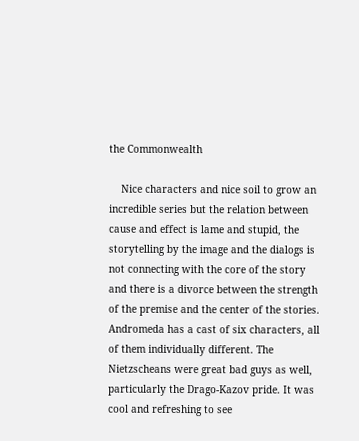the Commonwealth

    Nice characters and nice soil to grow an incredible series but the relation between cause and effect is lame and stupid, the storytelling by the image and the dialogs is not connecting with the core of the story and there is a divorce between the strength of the premise and the center of the stories. Andromeda has a cast of six characters, all of them individually different. The Nietzscheans were great bad guys as well, particularly the Drago-Kazov pride. It was cool and refreshing to see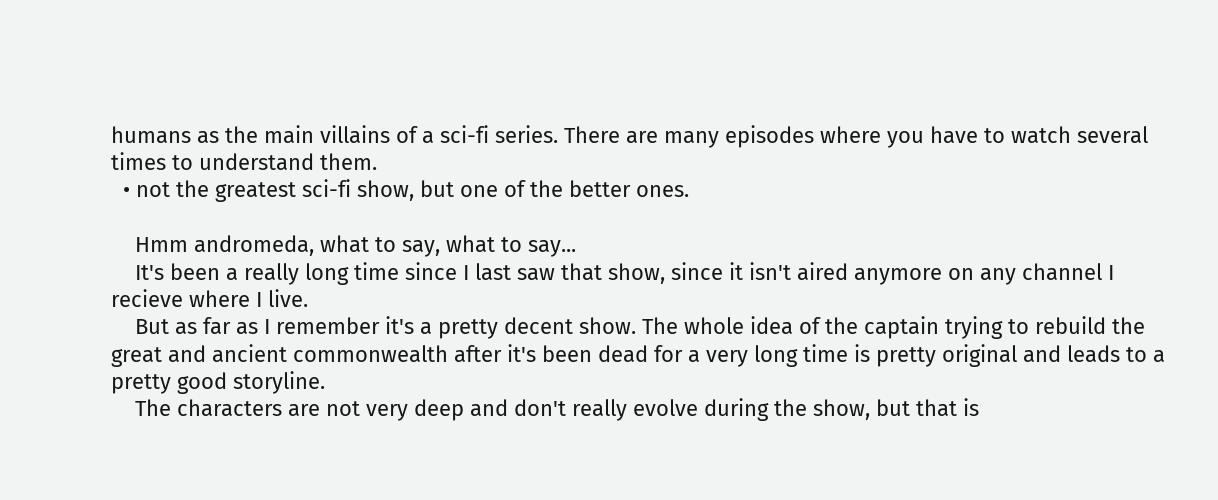humans as the main villains of a sci-fi series. There are many episodes where you have to watch several times to understand them.
  • not the greatest sci-fi show, but one of the better ones.

    Hmm andromeda, what to say, what to say...
    It's been a really long time since I last saw that show, since it isn't aired anymore on any channel I recieve where I live.
    But as far as I remember it's a pretty decent show. The whole idea of the captain trying to rebuild the great and ancient commonwealth after it's been dead for a very long time is pretty original and leads to a pretty good storyline.
    The characters are not very deep and don't really evolve during the show, but that is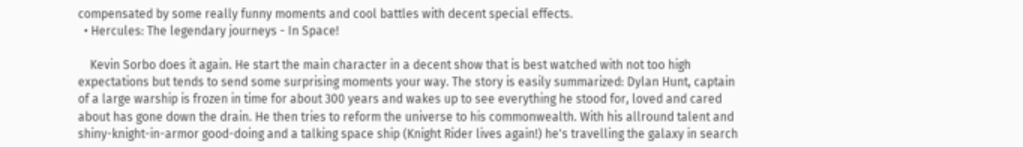compensated by some really funny moments and cool battles with decent special effects.
  • Hercules: The legendary journeys - In Space!

    Kevin Sorbo does it again. He start the main character in a decent show that is best watched with not too high expectations but tends to send some surprising moments your way. The story is easily summarized: Dylan Hunt, captain of a large warship is frozen in time for about 300 years and wakes up to see everything he stood for, loved and cared about has gone down the drain. He then tries to reform the universe to his commonwealth. With his allround talent and shiny-knight-in-armor good-doing and a talking space ship (Knight Rider lives again!) he's travelling the galaxy in search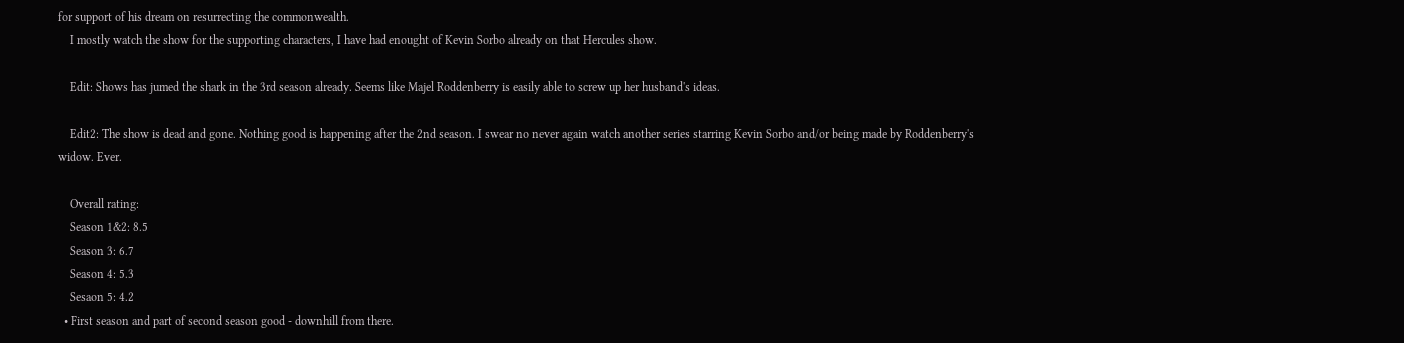for support of his dream on resurrecting the commonwealth.
    I mostly watch the show for the supporting characters, I have had enought of Kevin Sorbo already on that Hercules show.

    Edit: Shows has jumed the shark in the 3rd season already. Seems like Majel Roddenberry is easily able to screw up her husband's ideas.

    Edit2: The show is dead and gone. Nothing good is happening after the 2nd season. I swear no never again watch another series starring Kevin Sorbo and/or being made by Roddenberry's widow. Ever.

    Overall rating:
    Season 1&2: 8.5
    Season 3: 6.7
    Season 4: 5.3
    Sesaon 5: 4.2
  • First season and part of second season good - downhill from there.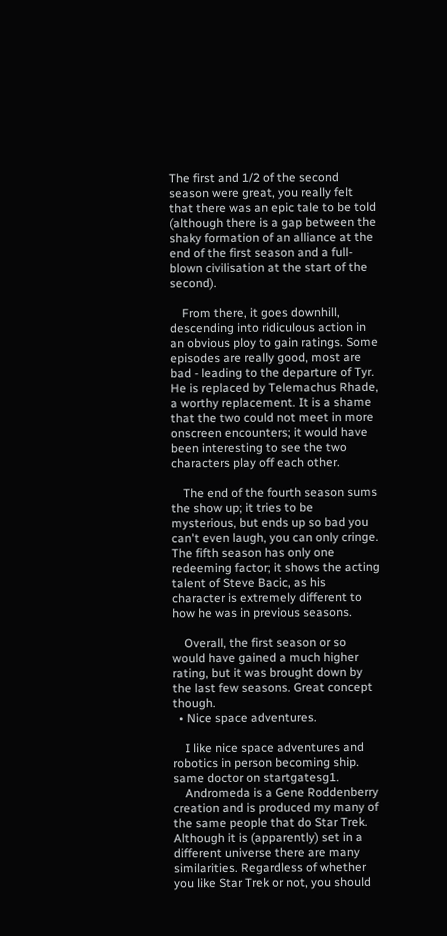The first and 1/2 of the second season were great, you really felt that there was an epic tale to be told (although there is a gap between the shaky formation of an alliance at the end of the first season and a full-blown civilisation at the start of the second).

    From there, it goes downhill, descending into ridiculous action in an obvious ploy to gain ratings. Some episodes are really good, most are bad - leading to the departure of Tyr. He is replaced by Telemachus Rhade, a worthy replacement. It is a shame that the two could not meet in more onscreen encounters; it would have been interesting to see the two characters play off each other.

    The end of the fourth season sums the show up; it tries to be mysterious, but ends up so bad you can't even laugh, you can only cringe. The fifth season has only one redeeming factor; it shows the acting talent of Steve Bacic, as his character is extremely different to how he was in previous seasons.

    Overall, the first season or so would have gained a much higher rating, but it was brought down by the last few seasons. Great concept though.
  • Nice space adventures.

    I like nice space adventures and robotics in person becoming ship. same doctor on startgatesg1.
    Andromeda is a Gene Roddenberry creation and is produced my many of the same people that do Star Trek. Although it is (apparently) set in a different universe there are many similarities. Regardless of whether you like Star Trek or not, you should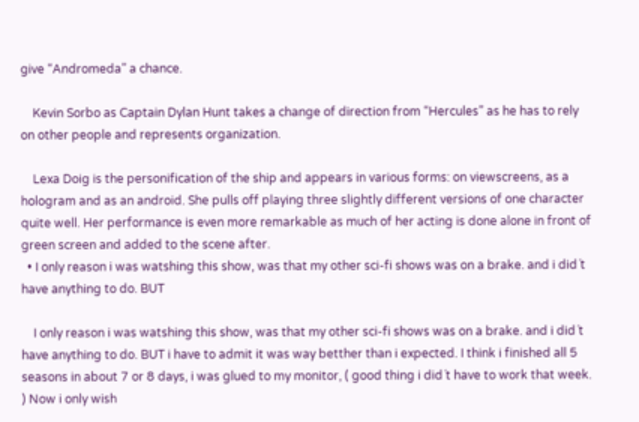give “Andromeda” a chance.

    Kevin Sorbo as Captain Dylan Hunt takes a change of direction from “Hercules” as he has to rely on other people and represents organization.

    Lexa Doig is the personification of the ship and appears in various forms: on viewscreens, as a hologram and as an android. She pulls off playing three slightly different versions of one character quite well. Her performance is even more remarkable as much of her acting is done alone in front of green screen and added to the scene after.
  • I only reason i was watshing this show, was that my other sci-fi shows was on a brake. and i did´t have anything to do. BUT

    I only reason i was watshing this show, was that my other sci-fi shows was on a brake. and i did´t have anything to do. BUT i have to admit it was way betther than i expected. I think i finished all 5 seasons in about 7 or 8 days, i was glued to my monitor, ( good thing i did´t have to work that week. ) Now i only wish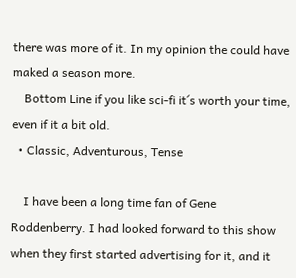there was more of it. In my opinion the could have maked a season more.
    Bottom Line if you like sci-fi it´s worth your time, even if it a bit old.
  • Classic, Adventurous, Tense

    I have been a long time fan of Gene Roddenberry. I had looked forward to this show when they first started advertising for it, and it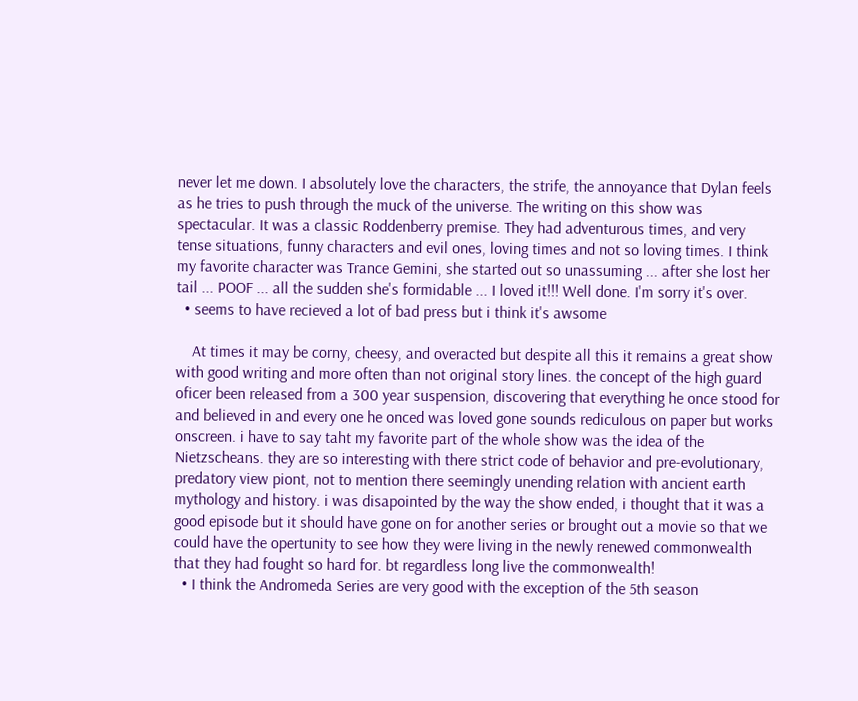never let me down. I absolutely love the characters, the strife, the annoyance that Dylan feels as he tries to push through the muck of the universe. The writing on this show was spectacular. It was a classic Roddenberry premise. They had adventurous times, and very tense situations, funny characters and evil ones, loving times and not so loving times. I think my favorite character was Trance Gemini, she started out so unassuming ... after she lost her tail ... POOF ... all the sudden she's formidable ... I loved it!!! Well done. I'm sorry it's over.
  • seems to have recieved a lot of bad press but i think it's awsome

    At times it may be corny, cheesy, and overacted but despite all this it remains a great show with good writing and more often than not original story lines. the concept of the high guard oficer been released from a 300 year suspension, discovering that everything he once stood for and believed in and every one he onced was loved gone sounds rediculous on paper but works onscreen. i have to say taht my favorite part of the whole show was the idea of the Nietzscheans. they are so interesting with there strict code of behavior and pre-evolutionary, predatory view piont, not to mention there seemingly unending relation with ancient earth mythology and history. i was disapointed by the way the show ended, i thought that it was a good episode but it should have gone on for another series or brought out a movie so that we could have the opertunity to see how they were living in the newly renewed commonwealth that they had fought so hard for. bt regardless long live the commonwealth!
  • I think the Andromeda Series are very good with the exception of the 5th season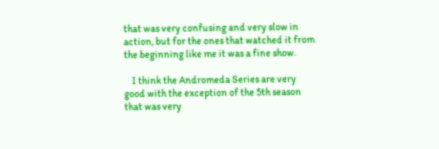that was very confusing and very slow in action, but for the ones that watched it from the beginning like me it was a fine show.

    I think the Andromeda Series are very good with the exception of the 5th season that was very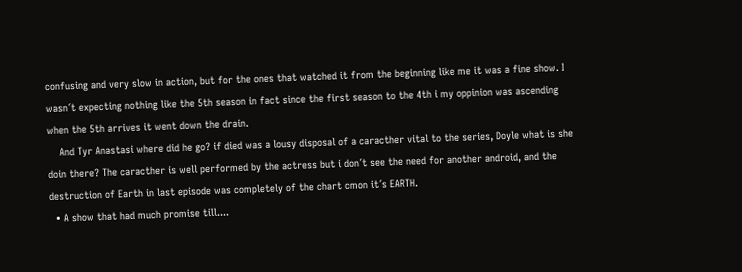confusing and very slow in action, but for the ones that watched it from the beginning like me it was a fine show. I wasn´t expecting nothing like the 5th season in fact since the first season to the 4th i my oppinion was ascending when the 5th arrives it went down the drain.
    And Tyr Anastasi where did he go? if died was a lousy disposal of a caracther vital to the series, Doyle what is she doin there? The caracther is well performed by the actress but i don´t see the need for another android, and the destruction of Earth in last episode was completely of the chart cmon it´s EARTH.
  • A show that had much promise till....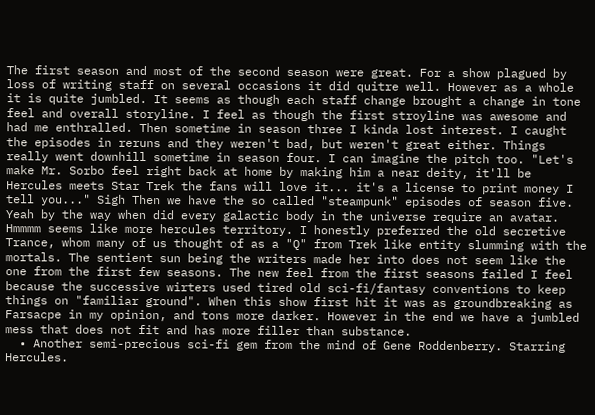The first season and most of the second season were great. For a show plagued by loss of writing staff on several occasions it did quitre well. However as a whole it is quite jumbled. It seems as though each staff change brought a change in tone feel and overall storyline. I feel as though the first stroyline was awesome and had me enthralled. Then sometime in season three I kinda lost interest. I caught the episodes in reruns and they weren't bad, but weren't great either. Things really went downhill sometime in season four. I can imagine the pitch too. "Let's make Mr. Sorbo feel right back at home by making him a near deity, it'll be Hercules meets Star Trek the fans will love it... it's a license to print money I tell you..." Sigh Then we have the so called "steampunk" episodes of season five. Yeah by the way when did every galactic body in the universe require an avatar. Hmmmm seems like more hercules territory. I honestly preferred the old secretive Trance, whom many of us thought of as a "Q" from Trek like entity slumming with the mortals. The sentient sun being the writers made her into does not seem like the one from the first few seasons. The new feel from the first seasons failed I feel because the successive wirters used tired old sci-fi/fantasy conventions to keep things on "familiar ground". When this show first hit it was as groundbreaking as Farsacpe in my opinion, and tons more darker. However in the end we have a jumbled mess that does not fit and has more filler than substance.
  • Another semi-precious sci-fi gem from the mind of Gene Roddenberry. Starring Hercules.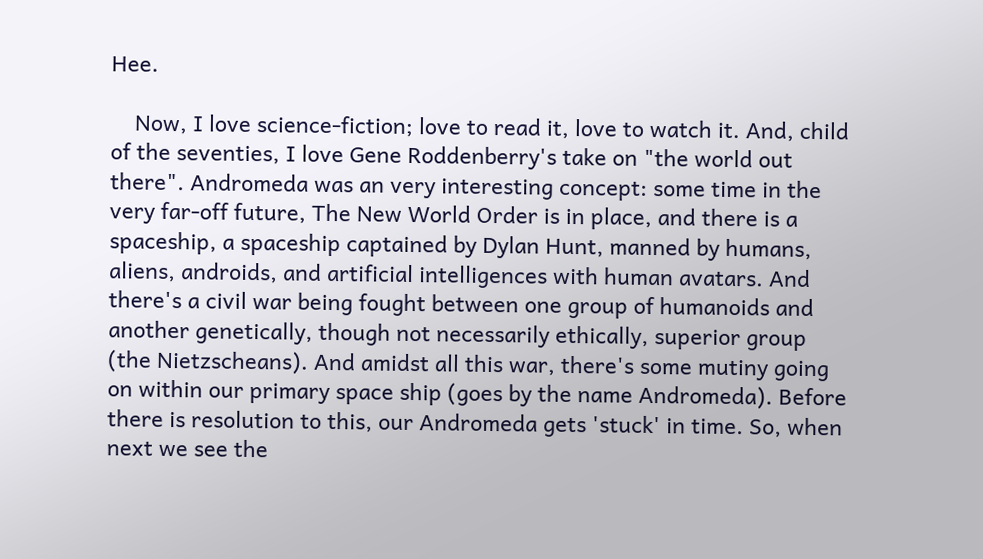Hee.

    Now, I love science-fiction; love to read it, love to watch it. And, child of the seventies, I love Gene Roddenberry's take on "the world out there". Andromeda was an very interesting concept: some time in the very far-off future, The New World Order is in place, and there is a spaceship, a spaceship captained by Dylan Hunt, manned by humans, aliens, androids, and artificial intelligences with human avatars. And there's a civil war being fought between one group of humanoids and another genetically, though not necessarily ethically, superior group (the Nietzscheans). And amidst all this war, there's some mutiny going on within our primary space ship (goes by the name Andromeda). Before there is resolution to this, our Andromeda gets 'stuck' in time. So, when next we see the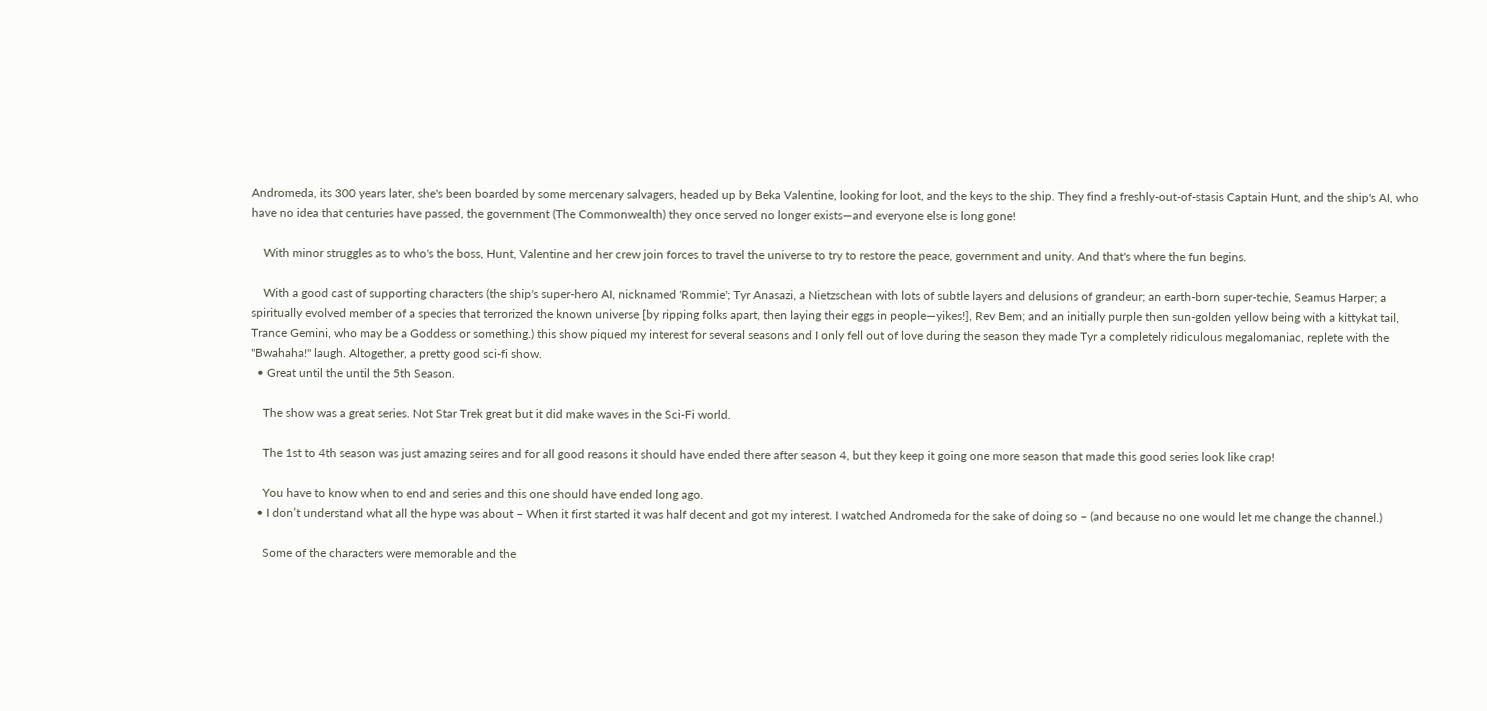Andromeda, its 300 years later, she's been boarded by some mercenary salvagers, headed up by Beka Valentine, looking for loot, and the keys to the ship. They find a freshly-out-of-stasis Captain Hunt, and the ship's AI, who have no idea that centuries have passed, the government (The Commonwealth) they once served no longer exists—and everyone else is long gone!

    With minor struggles as to who's the boss, Hunt, Valentine and her crew join forces to travel the universe to try to restore the peace, government and unity. And that's where the fun begins.

    With a good cast of supporting characters (the ship's super-hero AI, nicknamed 'Rommie'; Tyr Anasazi, a Nietzschean with lots of subtle layers and delusions of grandeur; an earth-born super-techie, Seamus Harper; a spiritually evolved member of a species that terrorized the known universe [by ripping folks apart, then laying their eggs in people—yikes!], Rev Bem; and an initially purple then sun-golden yellow being with a kittykat tail, Trance Gemini, who may be a Goddess or something.) this show piqued my interest for several seasons and I only fell out of love during the season they made Tyr a completely ridiculous megalomaniac, replete with the "Bwahaha!" laugh. Altogether, a pretty good sci-fi show.
  • Great until the until the 5th Season.

    The show was a great series. Not Star Trek great but it did make waves in the Sci-Fi world.

    The 1st to 4th season was just amazing seires and for all good reasons it should have ended there after season 4, but they keep it going one more season that made this good series look like crap!

    You have to know when to end and series and this one should have ended long ago.
  • I don’t understand what all the hype was about – When it first started it was half decent and got my interest. I watched Andromeda for the sake of doing so – (and because no one would let me change the channel.)

    Some of the characters were memorable and the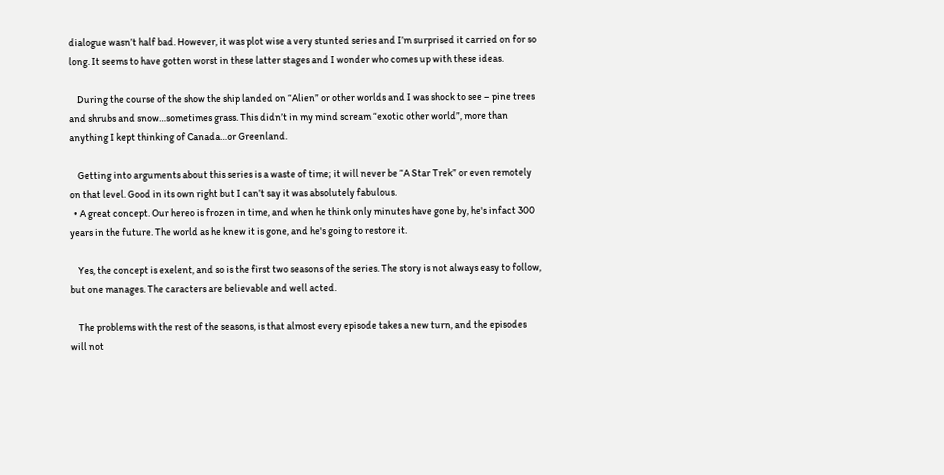dialogue wasn’t half bad. However, it was plot wise a very stunted series and I’m surprised it carried on for so long. It seems to have gotten worst in these latter stages and I wonder who comes up with these ideas.

    During the course of the show the ship landed on “Alien” or other worlds and I was shock to see – pine trees and shrubs and snow…sometimes grass. This didn’t in my mind scream “exotic other world”, more than anything I kept thinking of Canada…or Greenland.

    Getting into arguments about this series is a waste of time; it will never be “A Star Trek” or even remotely on that level. Good in its own right but I can’t say it was absolutely fabulous.
  • A great concept. Our hereo is frozen in time, and when he think only minutes have gone by, he's infact 300 years in the future. The world as he knew it is gone, and he's going to restore it.

    Yes, the concept is exelent, and so is the first two seasons of the series. The story is not always easy to follow, but one manages. The caracters are believable and well acted.

    The problems with the rest of the seasons, is that almost every episode takes a new turn, and the episodes will not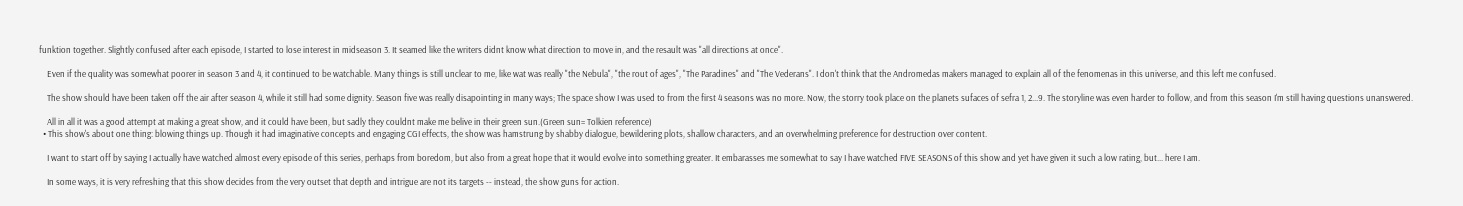funktion together. Slightly confused after each episode, I started to lose interest in midseason 3. It seamed like the writers didnt know what direction to move in, and the resault was "all directions at once".

    Even if the quality was somewhat poorer in season 3 and 4, it continued to be watchable. Many things is still unclear to me, like wat was really "the Nebula", "the rout of ages", "The Paradines" and "The Vederans". I don't think that the Andromedas makers managed to explain all of the fenomenas in this universe, and this left me confused.

    The show should have been taken off the air after season 4, while it still had some dignity. Season five was really disapointing in many ways; The space show I was used to from the first 4 seasons was no more. Now, the storry took place on the planets sufaces of sefra 1, 2...9. The storyline was even harder to follow, and from this season I'm still having questions unanswered.

    All in all it was a good attempt at making a great show, and it could have been, but sadly they couldnt make me belive in their green sun.(Green sun= Tolkien reference)
  • This show's about one thing: blowing things up. Though it had imaginative concepts and engaging CGI effects, the show was hamstrung by shabby dialogue, bewildering plots, shallow characters, and an overwhelming preference for destruction over content.

    I want to start off by saying I actually have watched almost every episode of this series, perhaps from boredom, but also from a great hope that it would evolve into something greater. It embarasses me somewhat to say I have watched FIVE SEASONS of this show and yet have given it such a low rating, but... here I am.

    In some ways, it is very refreshing that this show decides from the very outset that depth and intrigue are not its targets -- instead, the show guns for action.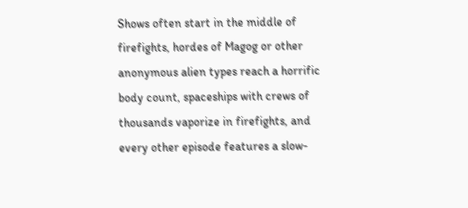Shows often start in the middle of firefights, hordes of Magog or other anonymous alien types reach a horrific body count, spaceships with crews of thousands vaporize in firefights, and every other episode features a slow-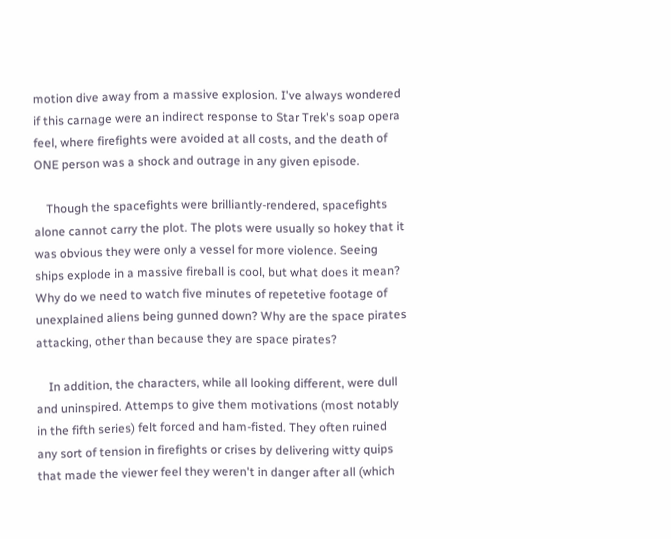motion dive away from a massive explosion. I've always wondered if this carnage were an indirect response to Star Trek's soap opera feel, where firefights were avoided at all costs, and the death of ONE person was a shock and outrage in any given episode.

    Though the spacefights were brilliantly-rendered, spacefights alone cannot carry the plot. The plots were usually so hokey that it was obvious they were only a vessel for more violence. Seeing ships explode in a massive fireball is cool, but what does it mean? Why do we need to watch five minutes of repetetive footage of unexplained aliens being gunned down? Why are the space pirates attacking, other than because they are space pirates?

    In addition, the characters, while all looking different, were dull and uninspired. Attemps to give them motivations (most notably in the fifth series) felt forced and ham-fisted. They often ruined any sort of tension in firefights or crises by delivering witty quips that made the viewer feel they weren't in danger after all (which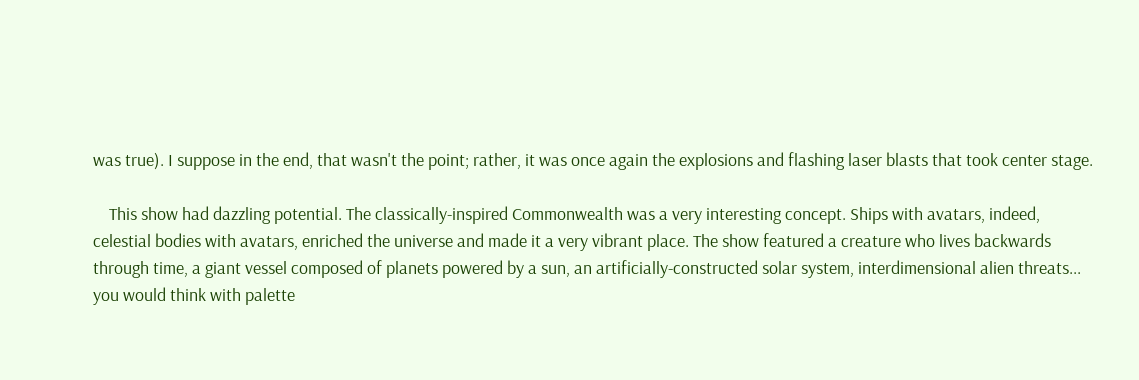was true). I suppose in the end, that wasn't the point; rather, it was once again the explosions and flashing laser blasts that took center stage.

    This show had dazzling potential. The classically-inspired Commonwealth was a very interesting concept. Ships with avatars, indeed, celestial bodies with avatars, enriched the universe and made it a very vibrant place. The show featured a creature who lives backwards through time, a giant vessel composed of planets powered by a sun, an artificially-constructed solar system, interdimensional alien threats... you would think with palette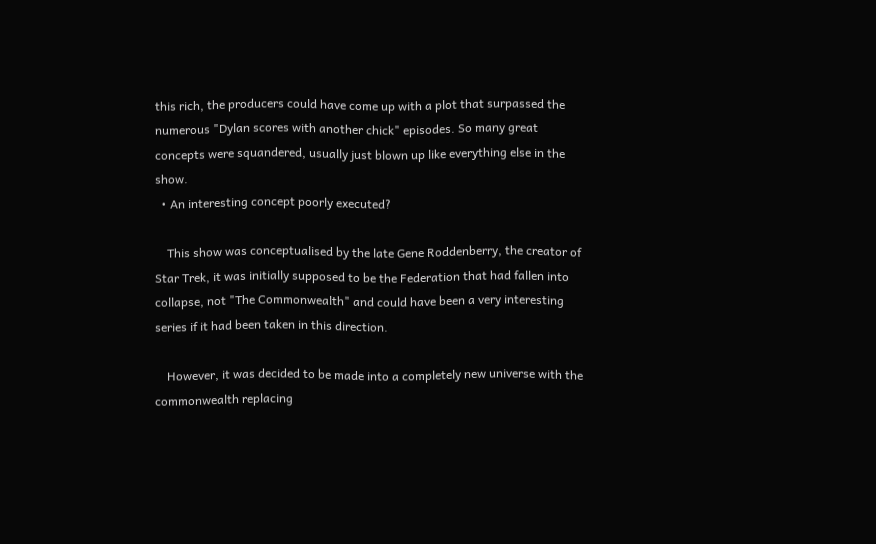this rich, the producers could have come up with a plot that surpassed the numerous "Dylan scores with another chick" episodes. So many great concepts were squandered, usually just blown up like everything else in the show.
  • An interesting concept poorly executed?

    This show was conceptualised by the late Gene Roddenberry, the creator of Star Trek, it was initially supposed to be the Federation that had fallen into collapse, not "The Commonwealth" and could have been a very interesting series if it had been taken in this direction.

    However, it was decided to be made into a completely new universe with the commonwealth replacing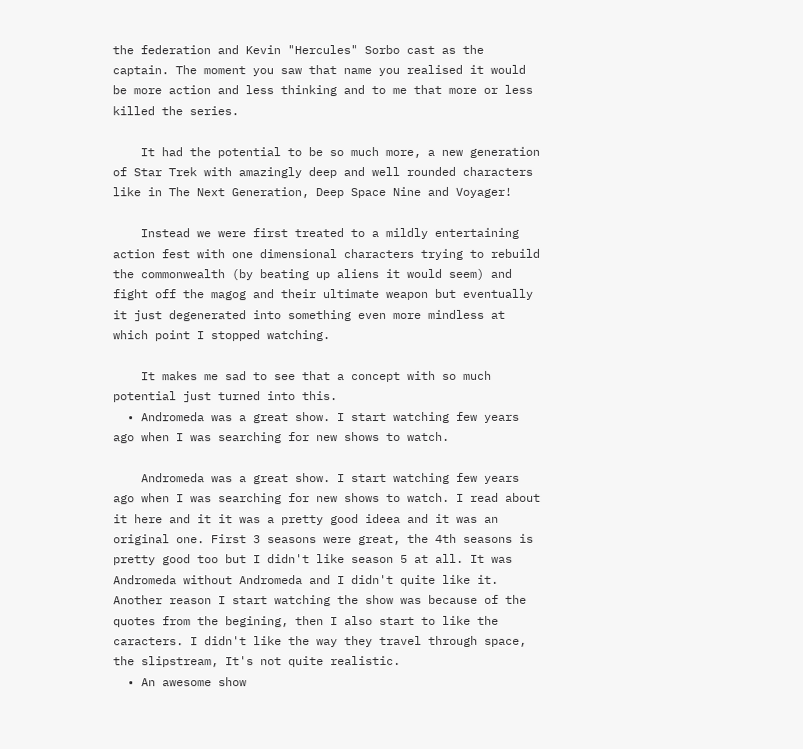the federation and Kevin "Hercules" Sorbo cast as the captain. The moment you saw that name you realised it would be more action and less thinking and to me that more or less killed the series.

    It had the potential to be so much more, a new generation of Star Trek with amazingly deep and well rounded characters like in The Next Generation, Deep Space Nine and Voyager!

    Instead we were first treated to a mildly entertaining action fest with one dimensional characters trying to rebuild the commonwealth (by beating up aliens it would seem) and fight off the magog and their ultimate weapon but eventually it just degenerated into something even more mindless at which point I stopped watching.

    It makes me sad to see that a concept with so much potential just turned into this.
  • Andromeda was a great show. I start watching few years ago when I was searching for new shows to watch.

    Andromeda was a great show. I start watching few years ago when I was searching for new shows to watch. I read about it here and it it was a pretty good ideea and it was an original one. First 3 seasons were great, the 4th seasons is pretty good too but I didn't like season 5 at all. It was Andromeda without Andromeda and I didn't quite like it. Another reason I start watching the show was because of the quotes from the begining, then I also start to like the caracters. I didn't like the way they travel through space, the slipstream, It's not quite realistic.
  • An awesome show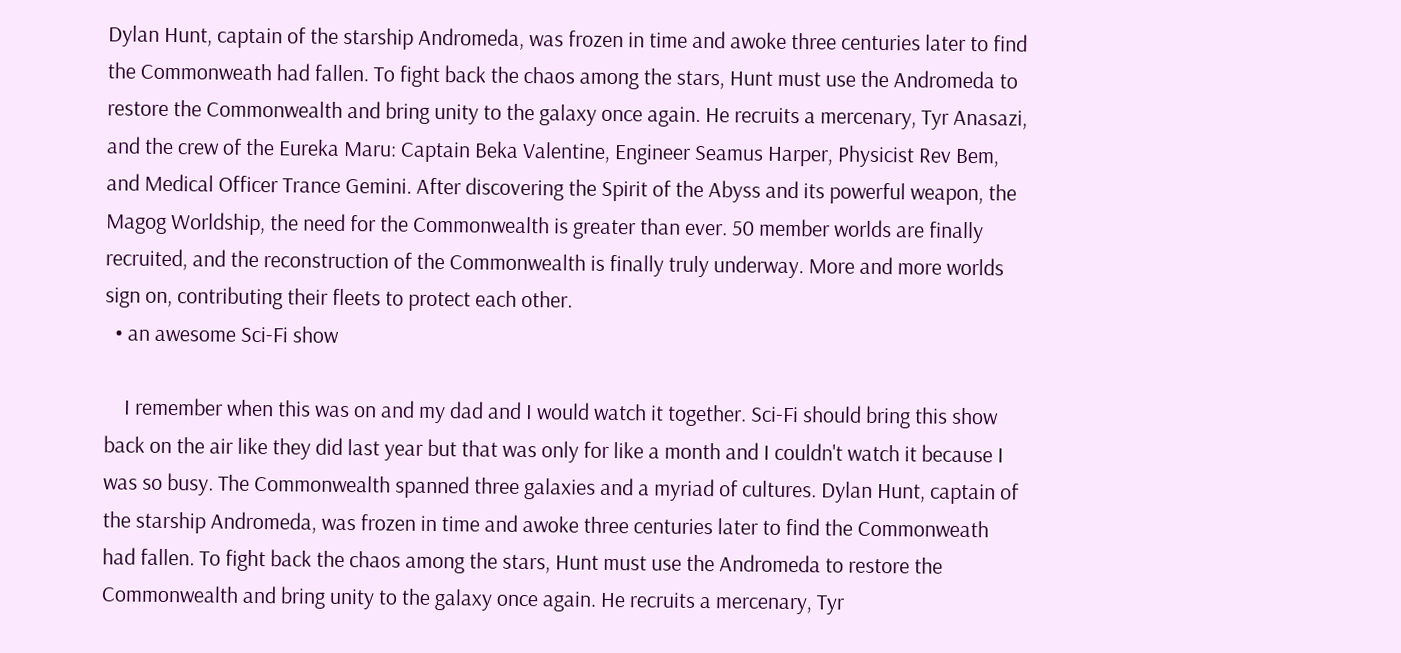Dylan Hunt, captain of the starship Andromeda, was frozen in time and awoke three centuries later to find the Commonweath had fallen. To fight back the chaos among the stars, Hunt must use the Andromeda to restore the Commonwealth and bring unity to the galaxy once again. He recruits a mercenary, Tyr Anasazi, and the crew of the Eureka Maru: Captain Beka Valentine, Engineer Seamus Harper, Physicist Rev Bem, and Medical Officer Trance Gemini. After discovering the Spirit of the Abyss and its powerful weapon, the Magog Worldship, the need for the Commonwealth is greater than ever. 50 member worlds are finally recruited, and the reconstruction of the Commonwealth is finally truly underway. More and more worlds sign on, contributing their fleets to protect each other.
  • an awesome Sci-Fi show

    I remember when this was on and my dad and I would watch it together. Sci-Fi should bring this show back on the air like they did last year but that was only for like a month and I couldn't watch it because I was so busy. The Commonwealth spanned three galaxies and a myriad of cultures. Dylan Hunt, captain of the starship Andromeda, was frozen in time and awoke three centuries later to find the Commonweath had fallen. To fight back the chaos among the stars, Hunt must use the Andromeda to restore the Commonwealth and bring unity to the galaxy once again. He recruits a mercenary, Tyr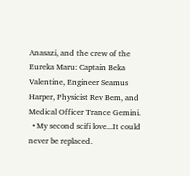Anasazi, and the crew of the Eureka Maru: Captain Beka Valentine, Engineer Seamus Harper, Physicist Rev Bem, and Medical Officer Trance Gemini.
  • My second scifi love...It could never be replaced.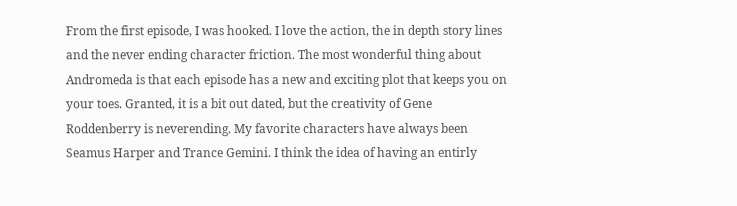From the first episode, I was hooked. I love the action, the in depth story lines and the never ending character friction. The most wonderful thing about Andromeda is that each episode has a new and exciting plot that keeps you on your toes. Granted, it is a bit out dated, but the creativity of Gene Roddenberry is neverending. My favorite characters have always been Seamus Harper and Trance Gemini. I think the idea of having an entirly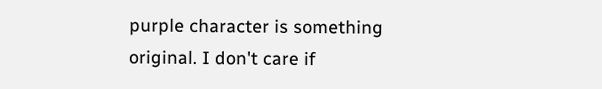purple character is something original. I don't care if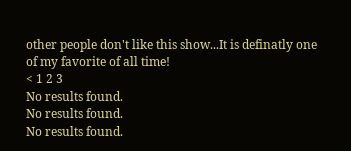other people don't like this show...It is definatly one of my favorite of all time!
< 1 2 3
No results found.
No results found.
No results found.